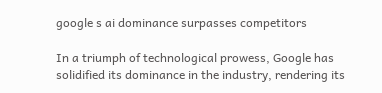google s ai dominance surpasses competitors

In a triumph of technological prowess, Google has solidified its dominance in the industry, rendering its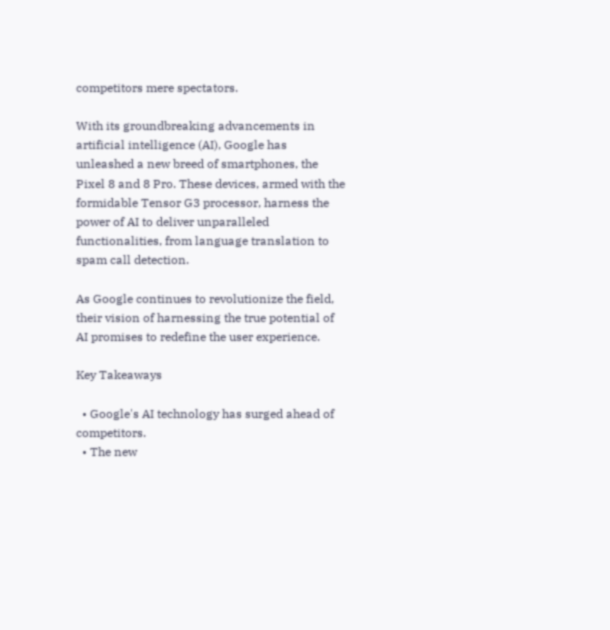competitors mere spectators.

With its groundbreaking advancements in artificial intelligence (AI), Google has unleashed a new breed of smartphones, the Pixel 8 and 8 Pro. These devices, armed with the formidable Tensor G3 processor, harness the power of AI to deliver unparalleled functionalities, from language translation to spam call detection.

As Google continues to revolutionize the field, their vision of harnessing the true potential of AI promises to redefine the user experience.

Key Takeaways

  • Google's AI technology has surged ahead of competitors.
  • The new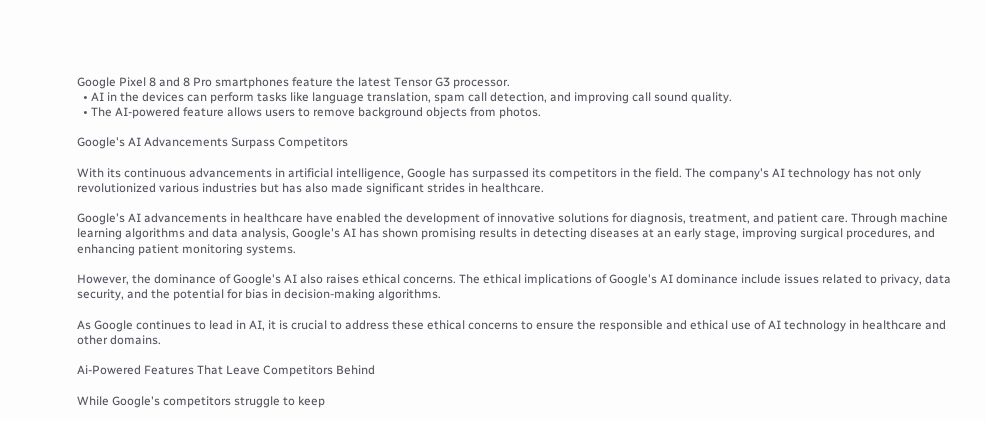Google Pixel 8 and 8 Pro smartphones feature the latest Tensor G3 processor.
  • AI in the devices can perform tasks like language translation, spam call detection, and improving call sound quality.
  • The AI-powered feature allows users to remove background objects from photos.

Google's AI Advancements Surpass Competitors

With its continuous advancements in artificial intelligence, Google has surpassed its competitors in the field. The company's AI technology has not only revolutionized various industries but has also made significant strides in healthcare.

Google's AI advancements in healthcare have enabled the development of innovative solutions for diagnosis, treatment, and patient care. Through machine learning algorithms and data analysis, Google's AI has shown promising results in detecting diseases at an early stage, improving surgical procedures, and enhancing patient monitoring systems.

However, the dominance of Google's AI also raises ethical concerns. The ethical implications of Google's AI dominance include issues related to privacy, data security, and the potential for bias in decision-making algorithms.

As Google continues to lead in AI, it is crucial to address these ethical concerns to ensure the responsible and ethical use of AI technology in healthcare and other domains.

Ai-Powered Features That Leave Competitors Behind

While Google's competitors struggle to keep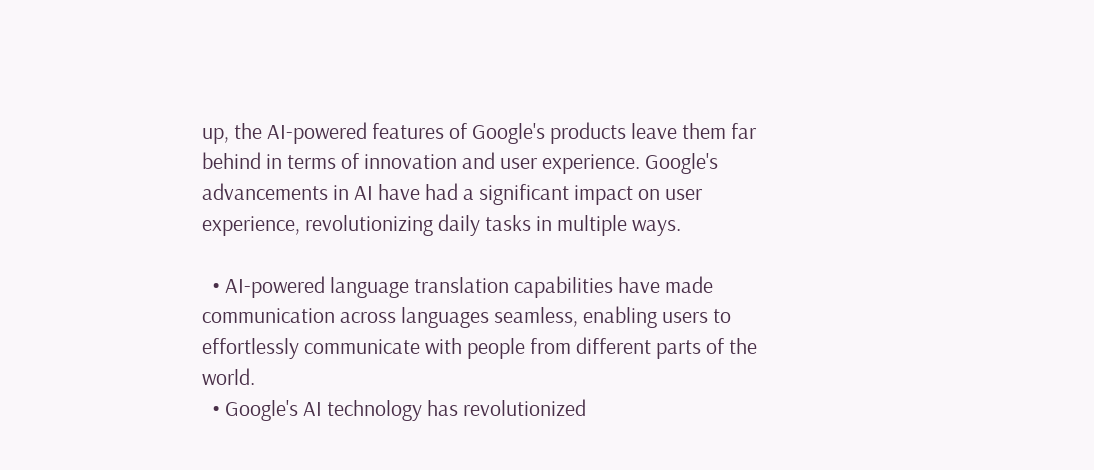up, the AI-powered features of Google's products leave them far behind in terms of innovation and user experience. Google's advancements in AI have had a significant impact on user experience, revolutionizing daily tasks in multiple ways.

  • AI-powered language translation capabilities have made communication across languages seamless, enabling users to effortlessly communicate with people from different parts of the world.
  • Google's AI technology has revolutionized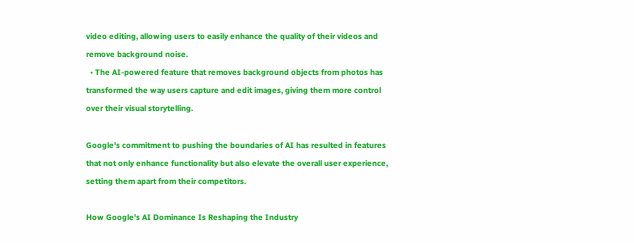video editing, allowing users to easily enhance the quality of their videos and remove background noise.
  • The AI-powered feature that removes background objects from photos has transformed the way users capture and edit images, giving them more control over their visual storytelling.

Google's commitment to pushing the boundaries of AI has resulted in features that not only enhance functionality but also elevate the overall user experience, setting them apart from their competitors.

How Google's AI Dominance Is Reshaping the Industry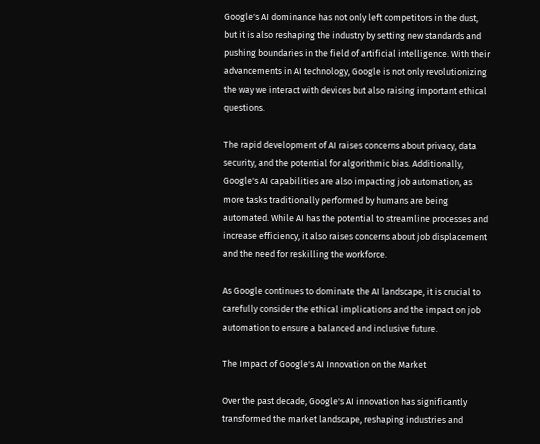Google's AI dominance has not only left competitors in the dust, but it is also reshaping the industry by setting new standards and pushing boundaries in the field of artificial intelligence. With their advancements in AI technology, Google is not only revolutionizing the way we interact with devices but also raising important ethical questions.

The rapid development of AI raises concerns about privacy, data security, and the potential for algorithmic bias. Additionally, Google's AI capabilities are also impacting job automation, as more tasks traditionally performed by humans are being automated. While AI has the potential to streamline processes and increase efficiency, it also raises concerns about job displacement and the need for reskilling the workforce.

As Google continues to dominate the AI landscape, it is crucial to carefully consider the ethical implications and the impact on job automation to ensure a balanced and inclusive future.

The Impact of Google's AI Innovation on the Market

Over the past decade, Google's AI innovation has significantly transformed the market landscape, reshaping industries and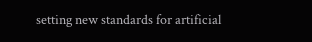setting new standards for artificial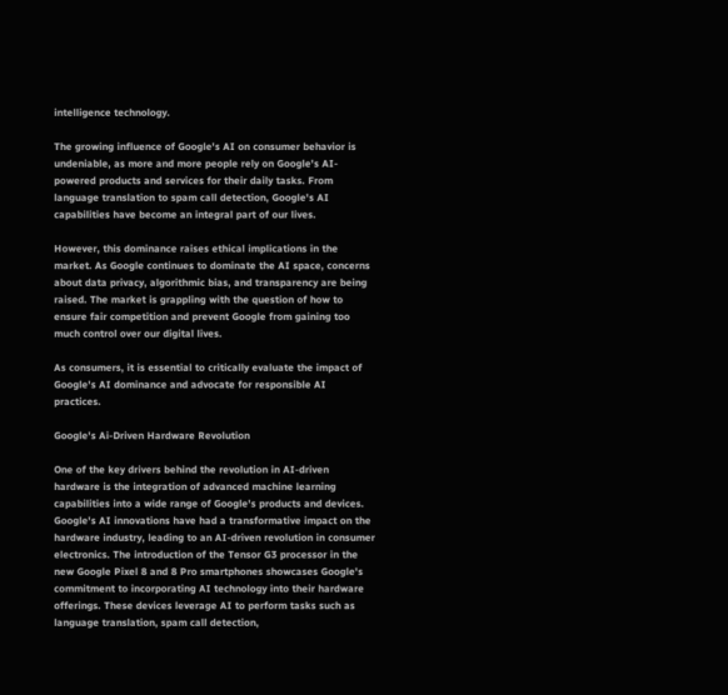intelligence technology.

The growing influence of Google's AI on consumer behavior is undeniable, as more and more people rely on Google's AI-powered products and services for their daily tasks. From language translation to spam call detection, Google's AI capabilities have become an integral part of our lives.

However, this dominance raises ethical implications in the market. As Google continues to dominate the AI space, concerns about data privacy, algorithmic bias, and transparency are being raised. The market is grappling with the question of how to ensure fair competition and prevent Google from gaining too much control over our digital lives.

As consumers, it is essential to critically evaluate the impact of Google's AI dominance and advocate for responsible AI practices.

Google's Ai-Driven Hardware Revolution

One of the key drivers behind the revolution in AI-driven hardware is the integration of advanced machine learning capabilities into a wide range of Google's products and devices. Google's AI innovations have had a transformative impact on the hardware industry, leading to an AI-driven revolution in consumer electronics. The introduction of the Tensor G3 processor in the new Google Pixel 8 and 8 Pro smartphones showcases Google's commitment to incorporating AI technology into their hardware offerings. These devices leverage AI to perform tasks such as language translation, spam call detection,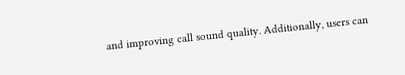and improving call sound quality. Additionally, users can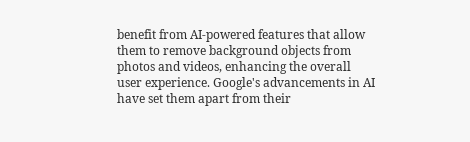benefit from AI-powered features that allow them to remove background objects from photos and videos, enhancing the overall user experience. Google's advancements in AI have set them apart from their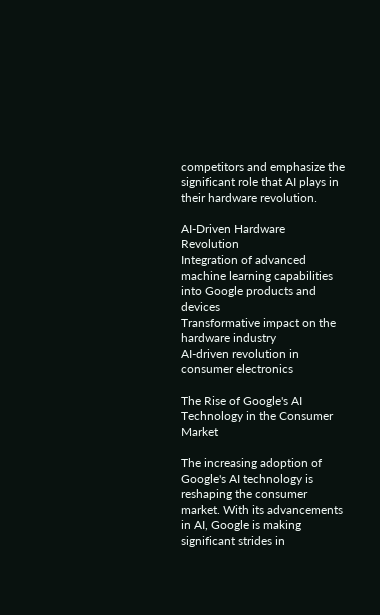competitors and emphasize the significant role that AI plays in their hardware revolution.

AI-Driven Hardware Revolution
Integration of advanced machine learning capabilities into Google products and devices
Transformative impact on the hardware industry
AI-driven revolution in consumer electronics

The Rise of Google's AI Technology in the Consumer Market

The increasing adoption of Google's AI technology is reshaping the consumer market. With its advancements in AI, Google is making significant strides in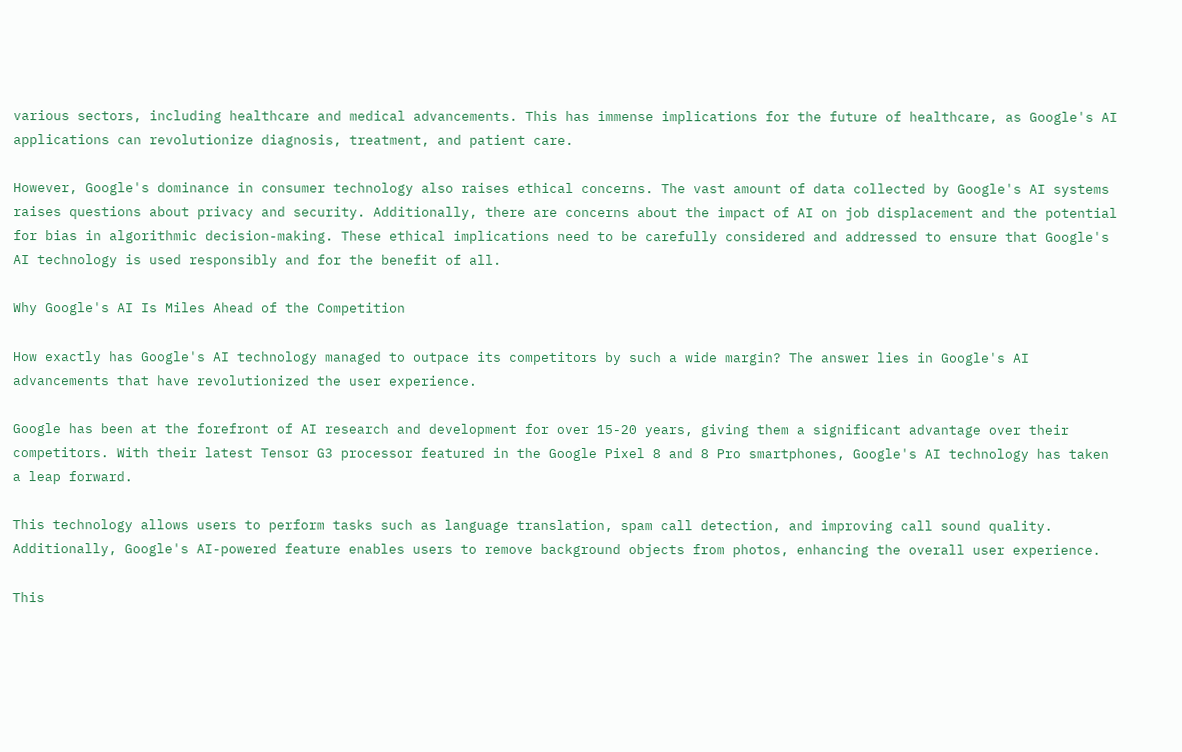various sectors, including healthcare and medical advancements. This has immense implications for the future of healthcare, as Google's AI applications can revolutionize diagnosis, treatment, and patient care.

However, Google's dominance in consumer technology also raises ethical concerns. The vast amount of data collected by Google's AI systems raises questions about privacy and security. Additionally, there are concerns about the impact of AI on job displacement and the potential for bias in algorithmic decision-making. These ethical implications need to be carefully considered and addressed to ensure that Google's AI technology is used responsibly and for the benefit of all.

Why Google's AI Is Miles Ahead of the Competition

How exactly has Google's AI technology managed to outpace its competitors by such a wide margin? The answer lies in Google's AI advancements that have revolutionized the user experience.

Google has been at the forefront of AI research and development for over 15-20 years, giving them a significant advantage over their competitors. With their latest Tensor G3 processor featured in the Google Pixel 8 and 8 Pro smartphones, Google's AI technology has taken a leap forward.

This technology allows users to perform tasks such as language translation, spam call detection, and improving call sound quality. Additionally, Google's AI-powered feature enables users to remove background objects from photos, enhancing the overall user experience.

This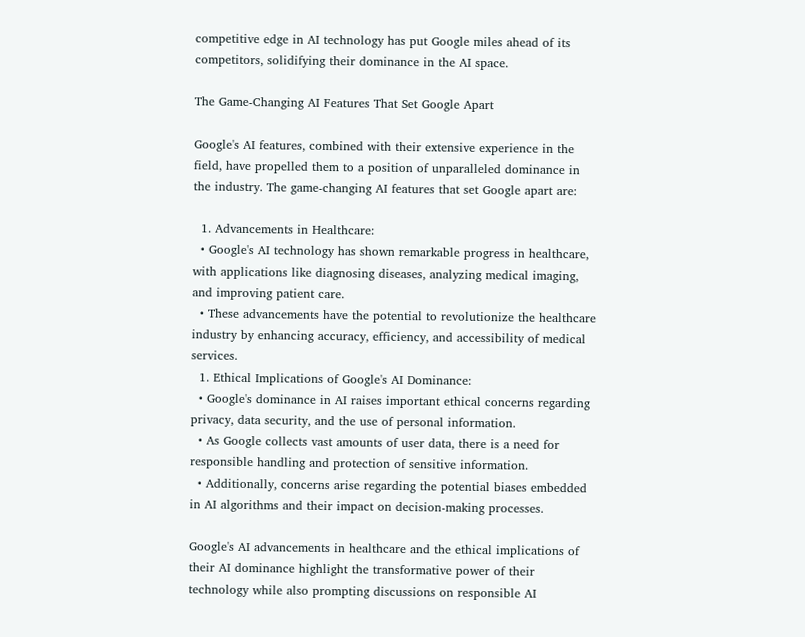competitive edge in AI technology has put Google miles ahead of its competitors, solidifying their dominance in the AI space.

The Game-Changing AI Features That Set Google Apart

Google's AI features, combined with their extensive experience in the field, have propelled them to a position of unparalleled dominance in the industry. The game-changing AI features that set Google apart are:

  1. Advancements in Healthcare:
  • Google's AI technology has shown remarkable progress in healthcare, with applications like diagnosing diseases, analyzing medical imaging, and improving patient care.
  • These advancements have the potential to revolutionize the healthcare industry by enhancing accuracy, efficiency, and accessibility of medical services.
  1. Ethical Implications of Google's AI Dominance:
  • Google's dominance in AI raises important ethical concerns regarding privacy, data security, and the use of personal information.
  • As Google collects vast amounts of user data, there is a need for responsible handling and protection of sensitive information.
  • Additionally, concerns arise regarding the potential biases embedded in AI algorithms and their impact on decision-making processes.

Google's AI advancements in healthcare and the ethical implications of their AI dominance highlight the transformative power of their technology while also prompting discussions on responsible AI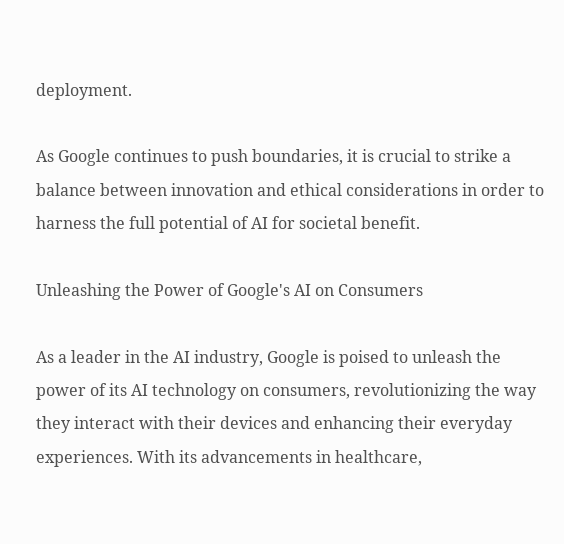deployment.

As Google continues to push boundaries, it is crucial to strike a balance between innovation and ethical considerations in order to harness the full potential of AI for societal benefit.

Unleashing the Power of Google's AI on Consumers

As a leader in the AI industry, Google is poised to unleash the power of its AI technology on consumers, revolutionizing the way they interact with their devices and enhancing their everyday experiences. With its advancements in healthcare,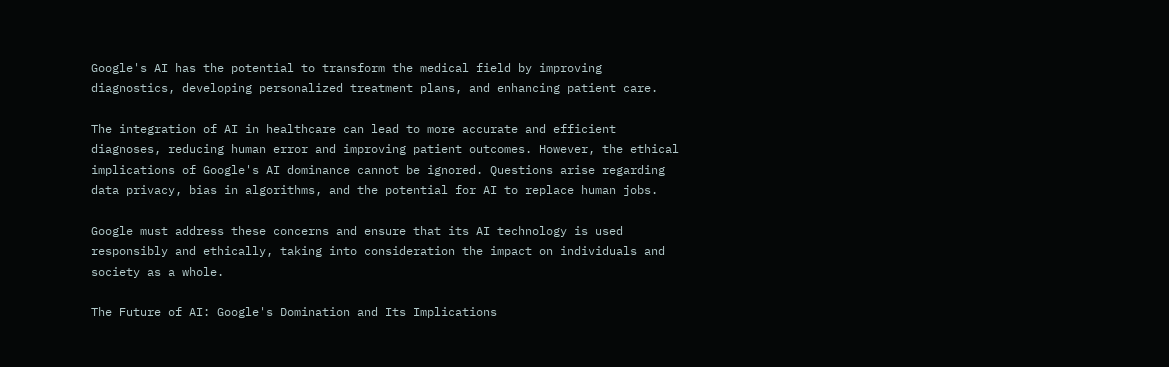Google's AI has the potential to transform the medical field by improving diagnostics, developing personalized treatment plans, and enhancing patient care.

The integration of AI in healthcare can lead to more accurate and efficient diagnoses, reducing human error and improving patient outcomes. However, the ethical implications of Google's AI dominance cannot be ignored. Questions arise regarding data privacy, bias in algorithms, and the potential for AI to replace human jobs.

Google must address these concerns and ensure that its AI technology is used responsibly and ethically, taking into consideration the impact on individuals and society as a whole.

The Future of AI: Google's Domination and Its Implications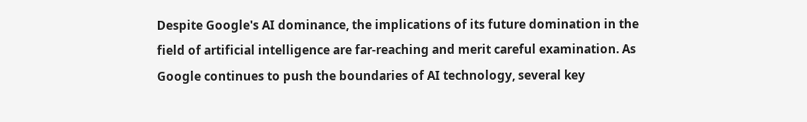Despite Google's AI dominance, the implications of its future domination in the field of artificial intelligence are far-reaching and merit careful examination. As Google continues to push the boundaries of AI technology, several key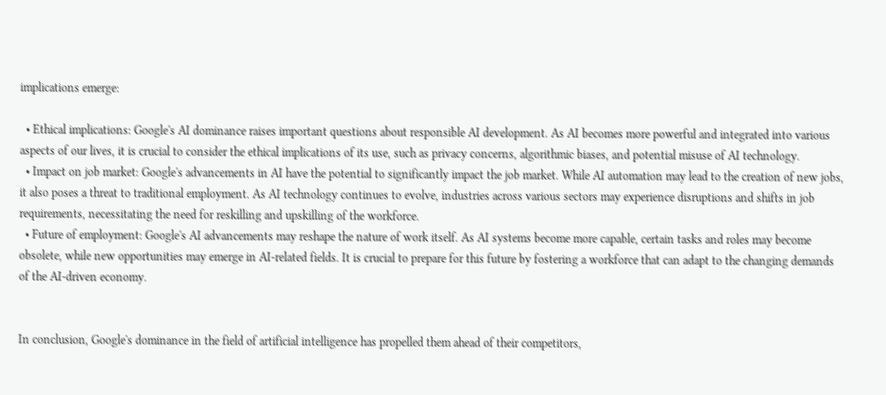implications emerge:

  • Ethical implications: Google's AI dominance raises important questions about responsible AI development. As AI becomes more powerful and integrated into various aspects of our lives, it is crucial to consider the ethical implications of its use, such as privacy concerns, algorithmic biases, and potential misuse of AI technology.
  • Impact on job market: Google's advancements in AI have the potential to significantly impact the job market. While AI automation may lead to the creation of new jobs, it also poses a threat to traditional employment. As AI technology continues to evolve, industries across various sectors may experience disruptions and shifts in job requirements, necessitating the need for reskilling and upskilling of the workforce.
  • Future of employment: Google's AI advancements may reshape the nature of work itself. As AI systems become more capable, certain tasks and roles may become obsolete, while new opportunities may emerge in AI-related fields. It is crucial to prepare for this future by fostering a workforce that can adapt to the changing demands of the AI-driven economy.


In conclusion, Google's dominance in the field of artificial intelligence has propelled them ahead of their competitors,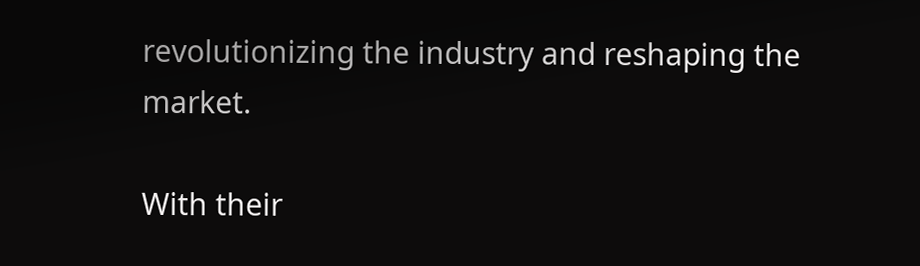revolutionizing the industry and reshaping the market.

With their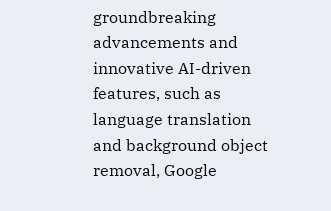groundbreaking advancements and innovative AI-driven features, such as language translation and background object removal, Google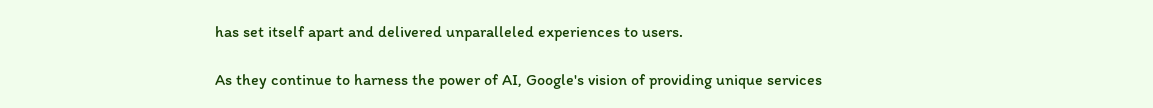has set itself apart and delivered unparalleled experiences to users.

As they continue to harness the power of AI, Google's vision of providing unique services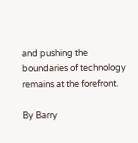and pushing the boundaries of technology remains at the forefront.

By Barry